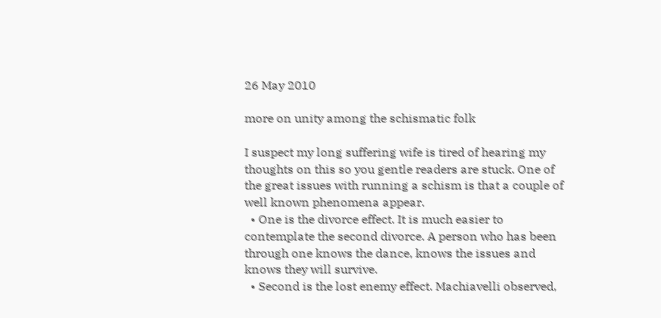26 May 2010

more on unity among the schismatic folk

I suspect my long suffering wife is tired of hearing my thoughts on this so you gentle readers are stuck. One of the great issues with running a schism is that a couple of well known phenomena appear.
  • One is the divorce effect. It is much easier to contemplate the second divorce. A person who has been through one knows the dance, knows the issues and knows they will survive.
  • Second is the lost enemy effect. Machiavelli observed,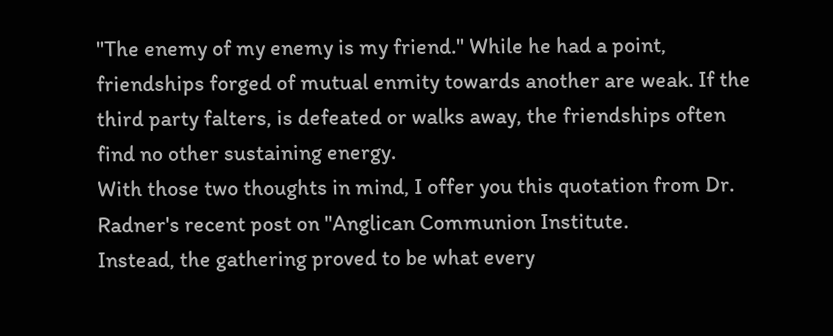"The enemy of my enemy is my friend." While he had a point, friendships forged of mutual enmity towards another are weak. If the third party falters, is defeated or walks away, the friendships often find no other sustaining energy.
With those two thoughts in mind, I offer you this quotation from Dr. Radner's recent post on "Anglican Communion Institute.
Instead, the gathering proved to be what every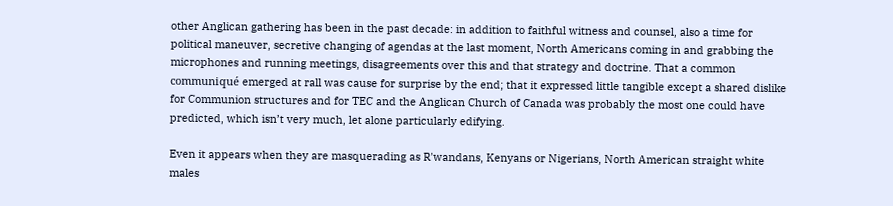other Anglican gathering has been in the past decade: in addition to faithful witness and counsel, also a time for political maneuver, secretive changing of agendas at the last moment, North Americans coming in and grabbing the microphones and running meetings, disagreements over this and that strategy and doctrine. That a common communiqué emerged at rall was cause for surprise by the end; that it expressed little tangible except a shared dislike for Communion structures and for TEC and the Anglican Church of Canada was probably the most one could have predicted, which isn’t very much, let alone particularly edifying.

Even it appears when they are masquerading as R'wandans, Kenyans or Nigerians, North American straight white males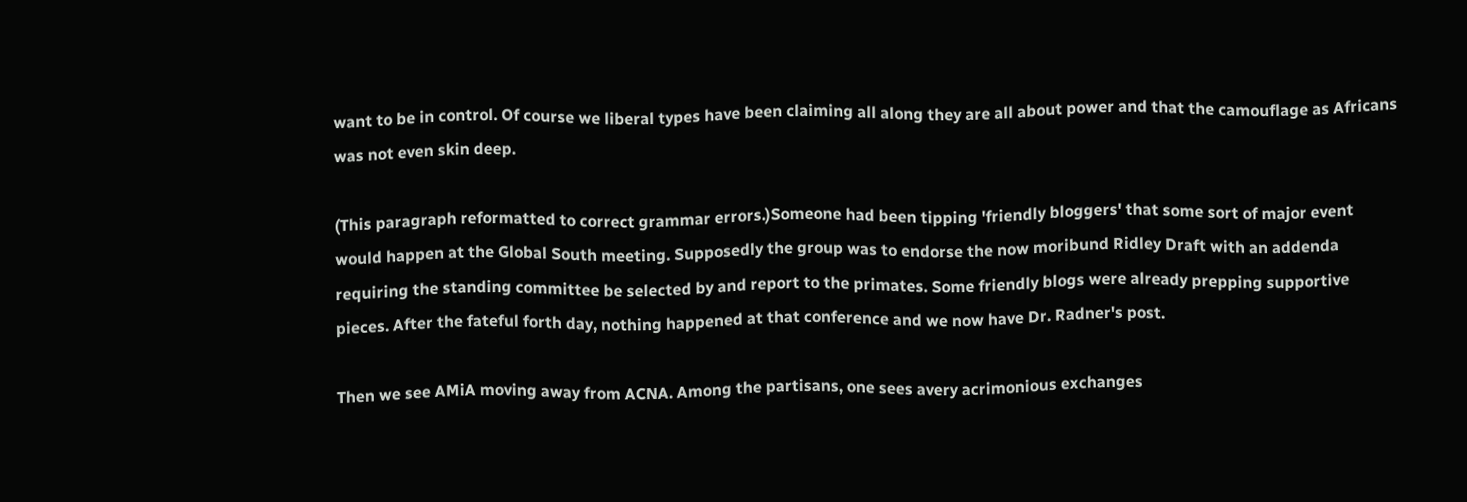want to be in control. Of course we liberal types have been claiming all along they are all about power and that the camouflage as Africans was not even skin deep.

(This paragraph reformatted to correct grammar errors.)Someone had been tipping 'friendly bloggers' that some sort of major event would happen at the Global South meeting. Supposedly the group was to endorse the now moribund Ridley Draft with an addenda requiring the standing committee be selected by and report to the primates. Some friendly blogs were already prepping supportive pieces. After the fateful forth day, nothing happened at that conference and we now have Dr. Radner's post.

Then we see AMiA moving away from ACNA. Among the partisans, one sees avery acrimonious exchanges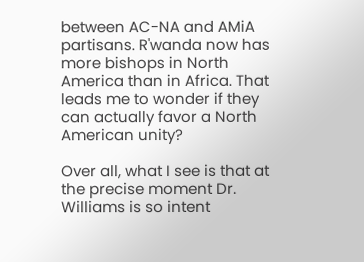between AC-NA and AMiA partisans. R'wanda now has more bishops in North America than in Africa. That leads me to wonder if they can actually favor a North American unity?

Over all, what I see is that at the precise moment Dr. Williams is so intent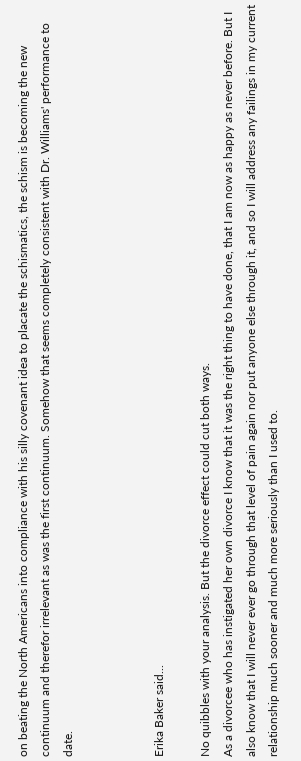on beating the North Americans into compliance with his silly covenant idea to placate the schismatics, the schism is becoming the new continuum and therefor irrelevant as was the first continuum. Somehow that seems completely consistent with Dr. Williams' performance to date.



Erika Baker said...

No quibbles with your analysis. But the divorce effect could cut both ways.
As a divorcee who has instigated her own divorce I know that it was the right thing to have done, that I am now as happy as never before. But I also know that I will never ever go through that level of pain again nor put anyone else through it, and so I will address any failings in my current relationship much sooner and much more seriously than I used to.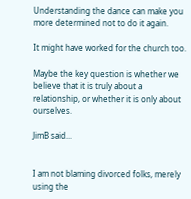Understanding the dance can make you more determined not to do it again.

It might have worked for the church too.

Maybe the key question is whether we believe that it is truly about a relationship, or whether it is only about ourselves.

JimB said...


I am not blaming divorced folks, merely using the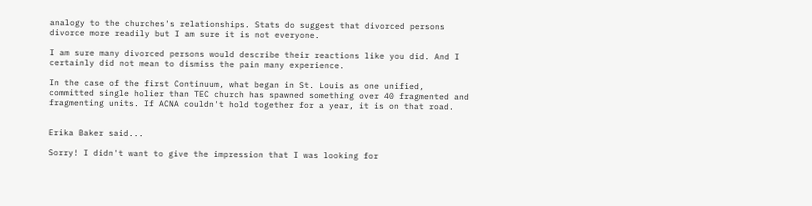analogy to the churches's relationships. Stats do suggest that divorced persons divorce more readily but I am sure it is not everyone.

I am sure many divorced persons would describe their reactions like you did. And I certainly did not mean to dismiss the pain many experience.

In the case of the first Continuum, what began in St. Louis as one unified, committed single holier than TEC church has spawned something over 40 fragmented and fragmenting units. If ACNA couldn't hold together for a year, it is on that road.


Erika Baker said...

Sorry! I didn't want to give the impression that I was looking for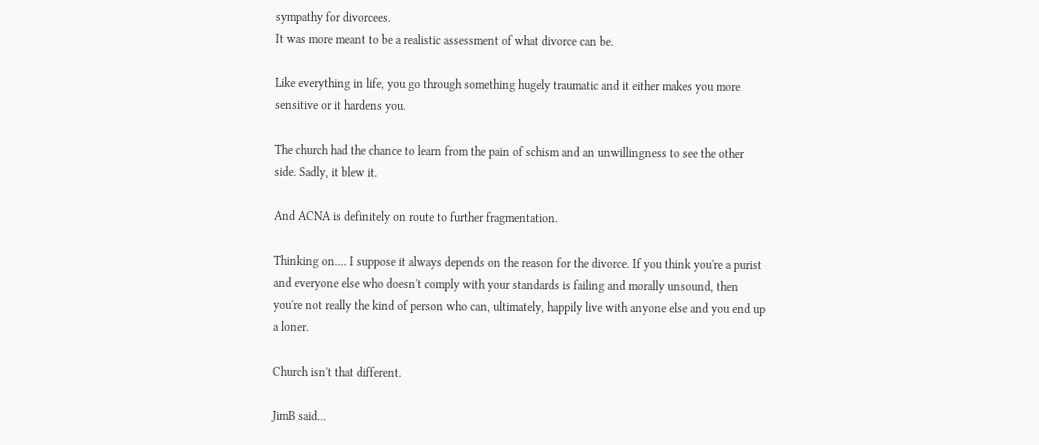sympathy for divorcees.
It was more meant to be a realistic assessment of what divorce can be.

Like everything in life, you go through something hugely traumatic and it either makes you more sensitive or it hardens you.

The church had the chance to learn from the pain of schism and an unwillingness to see the other side. Sadly, it blew it.

And ACNA is definitely on route to further fragmentation.

Thinking on.... I suppose it always depends on the reason for the divorce. If you think you're a purist and everyone else who doesn't comply with your standards is failing and morally unsound, then you're not really the kind of person who can, ultimately, happily live with anyone else and you end up a loner.

Church isn't that different.

JimB said...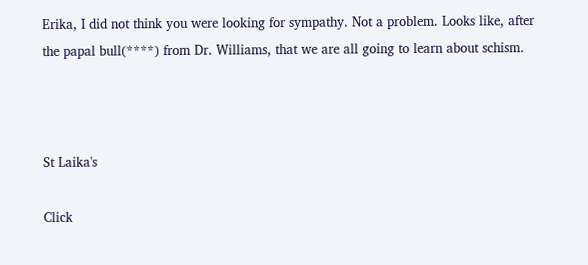Erika, I did not think you were looking for sympathy. Not a problem. Looks like, after the papal bull(****) from Dr. Williams, that we are all going to learn about schism.



St Laika's

Click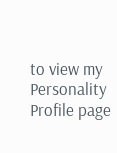to view my Personality Profile page